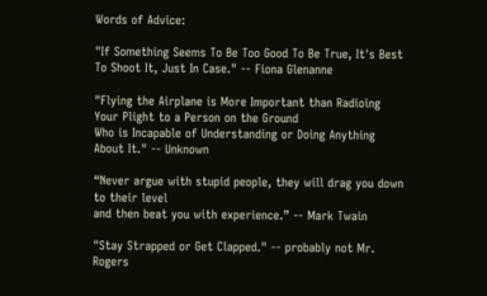Words of Advice:

"If Something Seems To Be Too Good To Be True, It's Best To Shoot It, Just In Case." -- Fiona Glenanne

"Flying the Airplane is More Important than Radioing Your Plight to a Person on the Ground
Who is Incapable of Understanding or Doing Anything About It." -- Unknown

“Never argue with stupid people, they will drag you down to their level
and then beat you with experience.” -- Mark Twain

"Stay Strapped or Get Clapped." -- probably not Mr. Rogers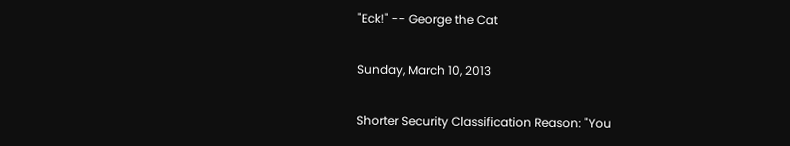"Eck!" -- George the Cat

Sunday, March 10, 2013

Shorter Security Classification Reason: "You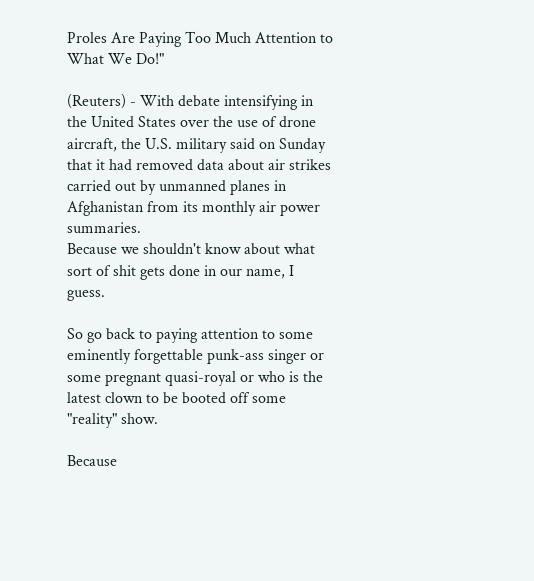Proles Are Paying Too Much Attention to What We Do!"

(Reuters) - With debate intensifying in the United States over the use of drone aircraft, the U.S. military said on Sunday that it had removed data about air strikes carried out by unmanned planes in Afghanistan from its monthly air power summaries.
Because we shouldn't know about what sort of shit gets done in our name, I guess.

So go back to paying attention to some eminently forgettable punk-ass singer or some pregnant quasi-royal or who is the latest clown to be booted off some "reality" show.

Because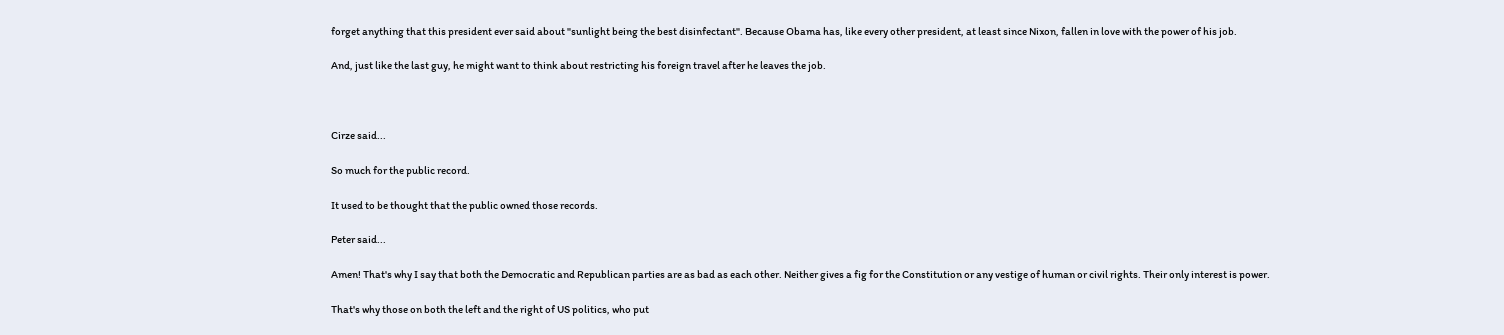forget anything that this president ever said about "sunlight being the best disinfectant". Because Obama has, like every other president, at least since Nixon, fallen in love with the power of his job.

And, just like the last guy, he might want to think about restricting his foreign travel after he leaves the job.



Cirze said...

So much for the public record.

It used to be thought that the public owned those records.

Peter said...

Amen! That's why I say that both the Democratic and Republican parties are as bad as each other. Neither gives a fig for the Constitution or any vestige of human or civil rights. Their only interest is power.

That's why those on both the left and the right of US politics, who put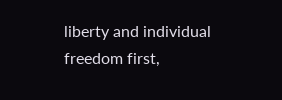liberty and individual freedom first,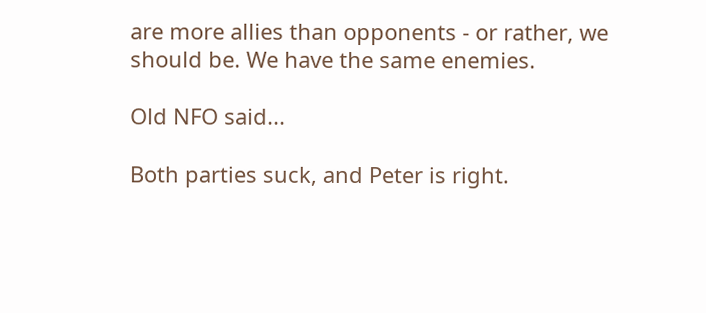are more allies than opponents - or rather, we should be. We have the same enemies.

Old NFO said...

Both parties suck, and Peter is right.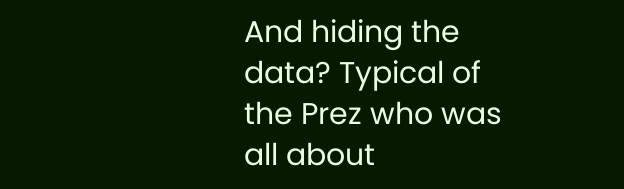And hiding the data? Typical of the Prez who was all about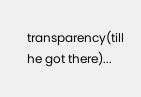transparency(till he got there)...